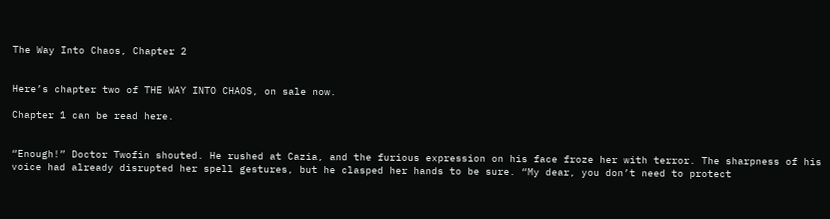The Way Into Chaos, Chapter 2


Here’s chapter two of THE WAY INTO CHAOS, on sale now.

Chapter 1 can be read here.


“Enough!” Doctor Twofin shouted. He rushed at Cazia, and the furious expression on his face froze her with terror. The sharpness of his voice had already disrupted her spell gestures, but he clasped her hands to be sure. “My dear, you don’t need to protect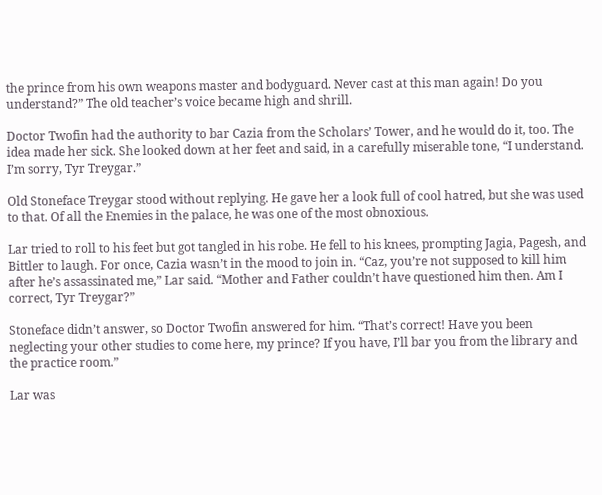the prince from his own weapons master and bodyguard. Never cast at this man again! Do you understand?” The old teacher’s voice became high and shrill.

Doctor Twofin had the authority to bar Cazia from the Scholars’ Tower, and he would do it, too. The idea made her sick. She looked down at her feet and said, in a carefully miserable tone, “I understand. I’m sorry, Tyr Treygar.”

Old Stoneface Treygar stood without replying. He gave her a look full of cool hatred, but she was used to that. Of all the Enemies in the palace, he was one of the most obnoxious.

Lar tried to roll to his feet but got tangled in his robe. He fell to his knees, prompting Jagia, Pagesh, and Bittler to laugh. For once, Cazia wasn’t in the mood to join in. “Caz, you’re not supposed to kill him after he’s assassinated me,” Lar said. “Mother and Father couldn’t have questioned him then. Am I correct, Tyr Treygar?”

Stoneface didn’t answer, so Doctor Twofin answered for him. “That’s correct! Have you been neglecting your other studies to come here, my prince? If you have, I’ll bar you from the library and the practice room.”

Lar was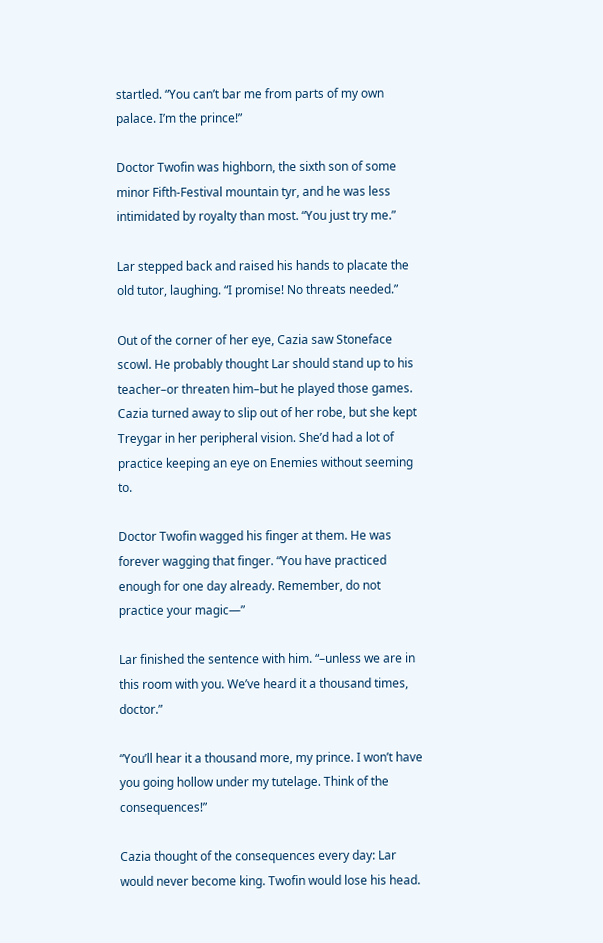startled. “You can’t bar me from parts of my own palace. I’m the prince!”

Doctor Twofin was highborn, the sixth son of some minor Fifth-Festival mountain tyr, and he was less intimidated by royalty than most. “You just try me.”

Lar stepped back and raised his hands to placate the old tutor, laughing. “I promise! No threats needed.”

Out of the corner of her eye, Cazia saw Stoneface scowl. He probably thought Lar should stand up to his teacher–or threaten him–but he played those games. Cazia turned away to slip out of her robe, but she kept Treygar in her peripheral vision. She’d had a lot of practice keeping an eye on Enemies without seeming to.

Doctor Twofin wagged his finger at them. He was forever wagging that finger. “You have practiced enough for one day already. Remember, do not practice your magic—”

Lar finished the sentence with him. “–unless we are in this room with you. We’ve heard it a thousand times, doctor.”

“You’ll hear it a thousand more, my prince. I won’t have you going hollow under my tutelage. Think of the consequences!”

Cazia thought of the consequences every day: Lar would never become king. Twofin would lose his head.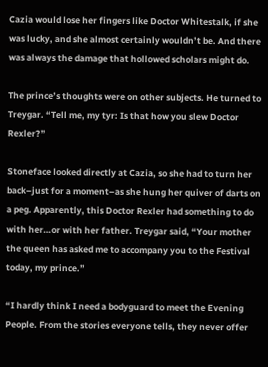Cazia would lose her fingers like Doctor Whitestalk, if she was lucky, and she almost certainly wouldn’t be. And there was always the damage that hollowed scholars might do.

The prince’s thoughts were on other subjects. He turned to Treygar. “Tell me, my tyr: Is that how you slew Doctor Rexler?”

Stoneface looked directly at Cazia, so she had to turn her back–just for a moment–as she hung her quiver of darts on a peg. Apparently, this Doctor Rexler had something to do with her…or with her father. Treygar said, “Your mother the queen has asked me to accompany you to the Festival today, my prince.”

“I hardly think I need a bodyguard to meet the Evening People. From the stories everyone tells, they never offer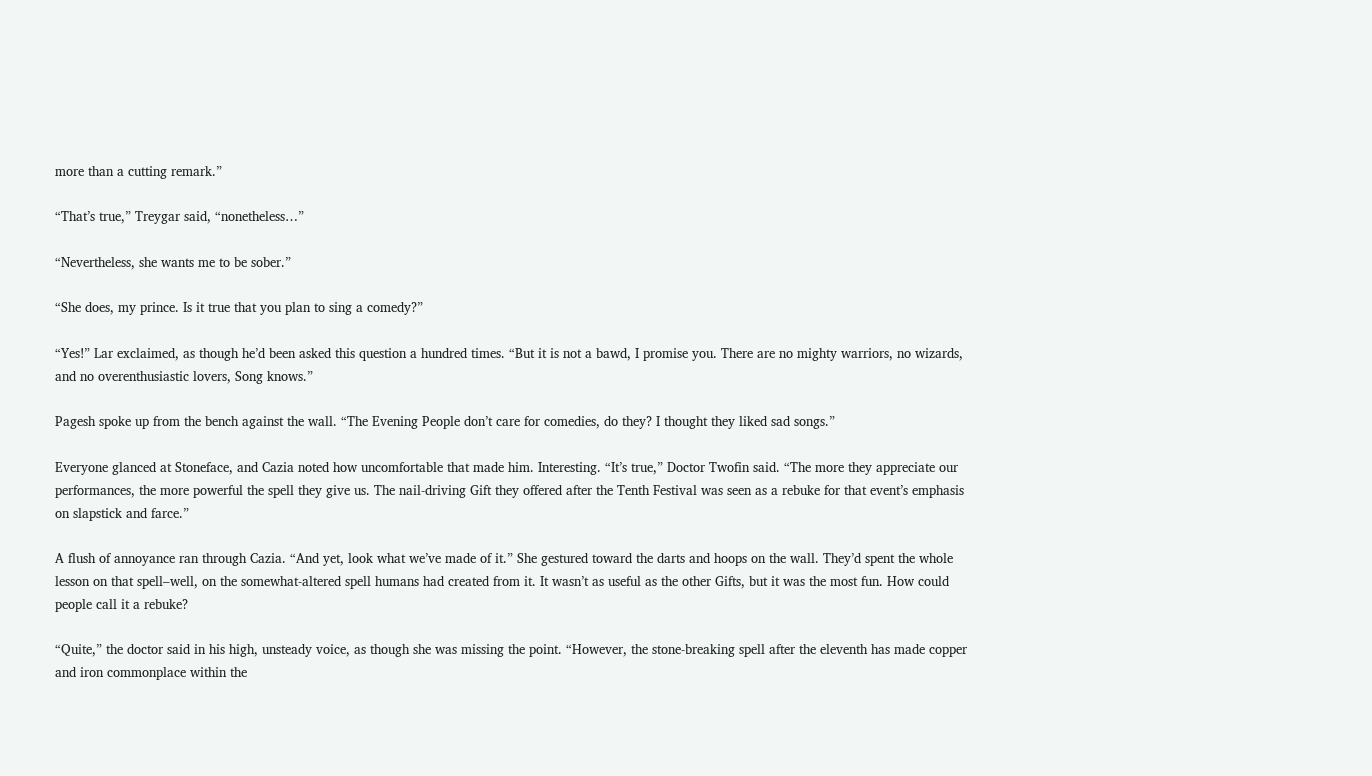more than a cutting remark.”

“That’s true,” Treygar said, “nonetheless…”

“Nevertheless, she wants me to be sober.”

“She does, my prince. Is it true that you plan to sing a comedy?”

“Yes!” Lar exclaimed, as though he’d been asked this question a hundred times. “But it is not a bawd, I promise you. There are no mighty warriors, no wizards, and no overenthusiastic lovers, Song knows.”

Pagesh spoke up from the bench against the wall. “The Evening People don’t care for comedies, do they? I thought they liked sad songs.”

Everyone glanced at Stoneface, and Cazia noted how uncomfortable that made him. Interesting. “It’s true,” Doctor Twofin said. “The more they appreciate our performances, the more powerful the spell they give us. The nail-driving Gift they offered after the Tenth Festival was seen as a rebuke for that event’s emphasis on slapstick and farce.”

A flush of annoyance ran through Cazia. “And yet, look what we’ve made of it.” She gestured toward the darts and hoops on the wall. They’d spent the whole lesson on that spell–well, on the somewhat-altered spell humans had created from it. It wasn’t as useful as the other Gifts, but it was the most fun. How could people call it a rebuke?

“Quite,” the doctor said in his high, unsteady voice, as though she was missing the point. “However, the stone-breaking spell after the eleventh has made copper and iron commonplace within the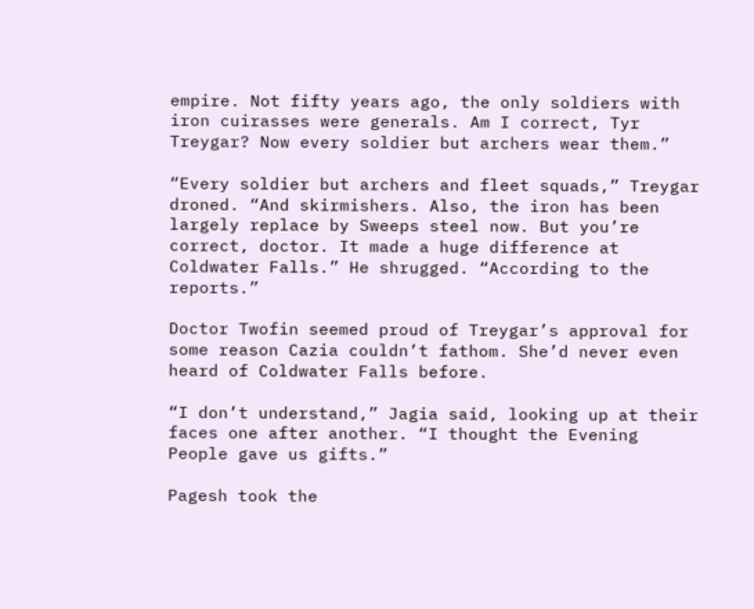empire. Not fifty years ago, the only soldiers with iron cuirasses were generals. Am I correct, Tyr Treygar? Now every soldier but archers wear them.”

“Every soldier but archers and fleet squads,” Treygar droned. “And skirmishers. Also, the iron has been largely replace by Sweeps steel now. But you’re correct, doctor. It made a huge difference at Coldwater Falls.” He shrugged. “According to the reports.”

Doctor Twofin seemed proud of Treygar’s approval for some reason Cazia couldn’t fathom. She’d never even heard of Coldwater Falls before.

“I don’t understand,” Jagia said, looking up at their faces one after another. “I thought the Evening People gave us gifts.”

Pagesh took the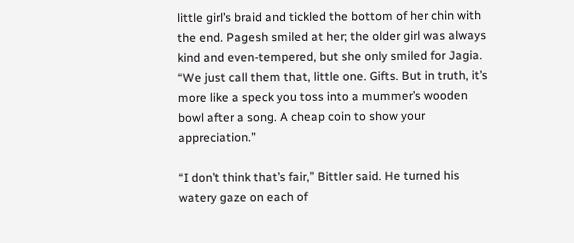little girl’s braid and tickled the bottom of her chin with the end. Pagesh smiled at her; the older girl was always kind and even-tempered, but she only smiled for Jagia. “We just call them that, little one. Gifts. But in truth, it’s more like a speck you toss into a mummer’s wooden bowl after a song. A cheap coin to show your appreciation.”

“I don’t think that’s fair,” Bittler said. He turned his watery gaze on each of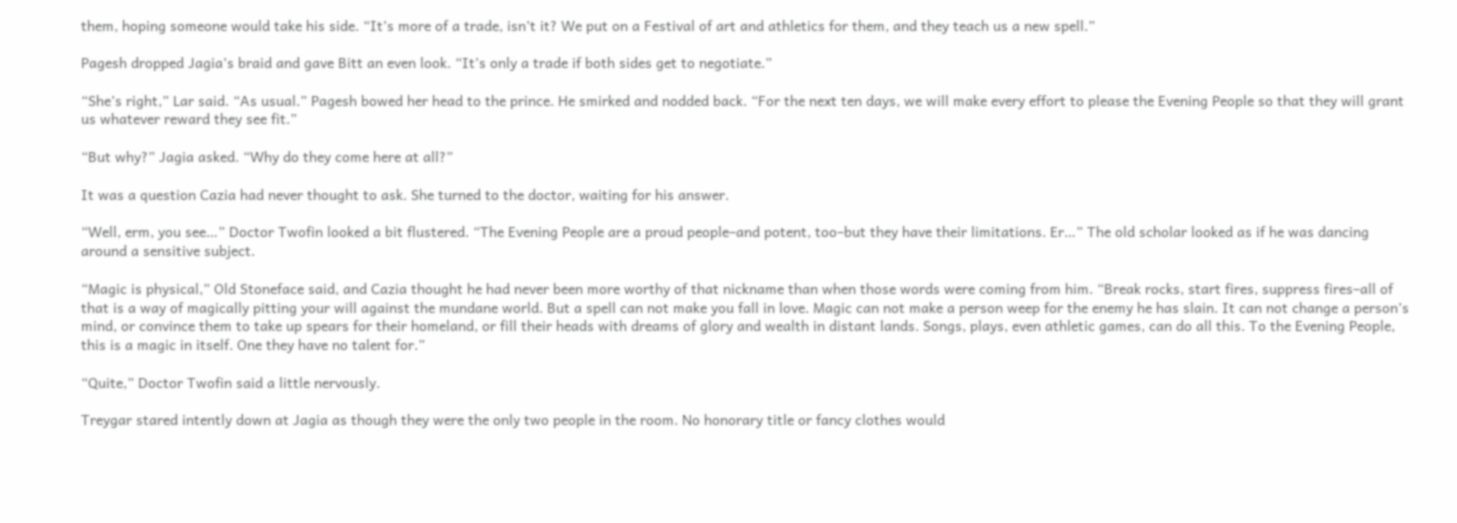them, hoping someone would take his side. “It’s more of a trade, isn’t it? We put on a Festival of art and athletics for them, and they teach us a new spell.”

Pagesh dropped Jagia’s braid and gave Bitt an even look. “It’s only a trade if both sides get to negotiate.”

“She’s right,” Lar said. “As usual.” Pagesh bowed her head to the prince. He smirked and nodded back. “For the next ten days, we will make every effort to please the Evening People so that they will grant us whatever reward they see fit.”

“But why?” Jagia asked. “Why do they come here at all?”

It was a question Cazia had never thought to ask. She turned to the doctor, waiting for his answer.

“Well, erm, you see…” Doctor Twofin looked a bit flustered. “The Evening People are a proud people–and potent, too–but they have their limitations. Er…” The old scholar looked as if he was dancing around a sensitive subject.

“Magic is physical,” Old Stoneface said, and Cazia thought he had never been more worthy of that nickname than when those words were coming from him. “Break rocks, start fires, suppress fires–all of that is a way of magically pitting your will against the mundane world. But a spell can not make you fall in love. Magic can not make a person weep for the enemy he has slain. It can not change a person’s mind, or convince them to take up spears for their homeland, or fill their heads with dreams of glory and wealth in distant lands. Songs, plays, even athletic games, can do all this. To the Evening People, this is a magic in itself. One they have no talent for.”

“Quite,” Doctor Twofin said a little nervously.

Treygar stared intently down at Jagia as though they were the only two people in the room. No honorary title or fancy clothes would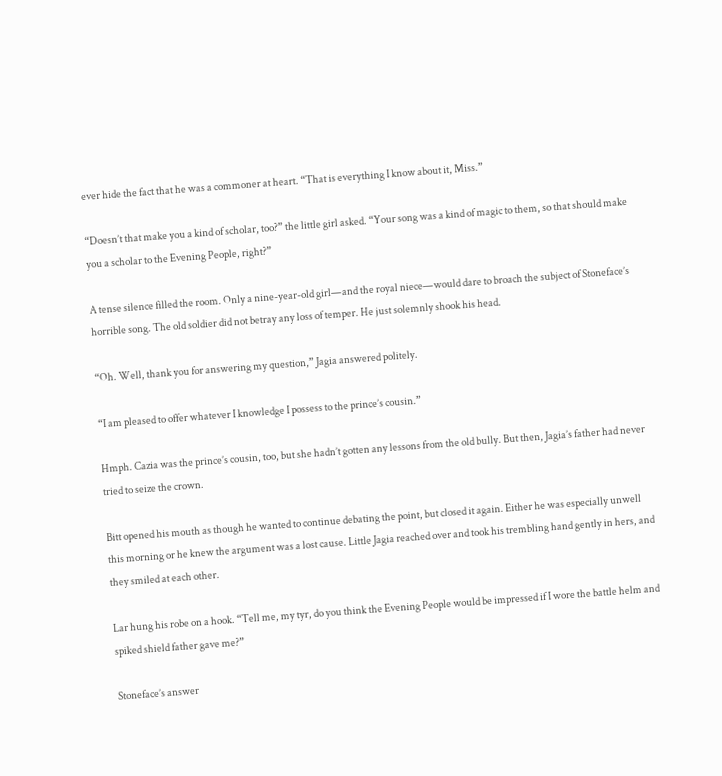ever hide the fact that he was a commoner at heart. “That is everything I know about it, Miss.”

“Doesn’t that make you a kind of scholar, too?” the little girl asked. “Your song was a kind of magic to them, so that should make you a scholar to the Evening People, right?”

A tense silence filled the room. Only a nine-year-old girl—and the royal niece—would dare to broach the subject of Stoneface’s horrible song. The old soldier did not betray any loss of temper. He just solemnly shook his head.

“Oh. Well, thank you for answering my question,” Jagia answered politely.

“I am pleased to offer whatever I knowledge I possess to the prince’s cousin.”

Hmph. Cazia was the prince’s cousin, too, but she hadn’t gotten any lessons from the old bully. But then, Jagia’s father had never tried to seize the crown.

Bitt opened his mouth as though he wanted to continue debating the point, but closed it again. Either he was especially unwell this morning or he knew the argument was a lost cause. Little Jagia reached over and took his trembling hand gently in hers, and they smiled at each other.

Lar hung his robe on a hook. “Tell me, my tyr, do you think the Evening People would be impressed if I wore the battle helm and spiked shield father gave me?”

Stoneface’s answer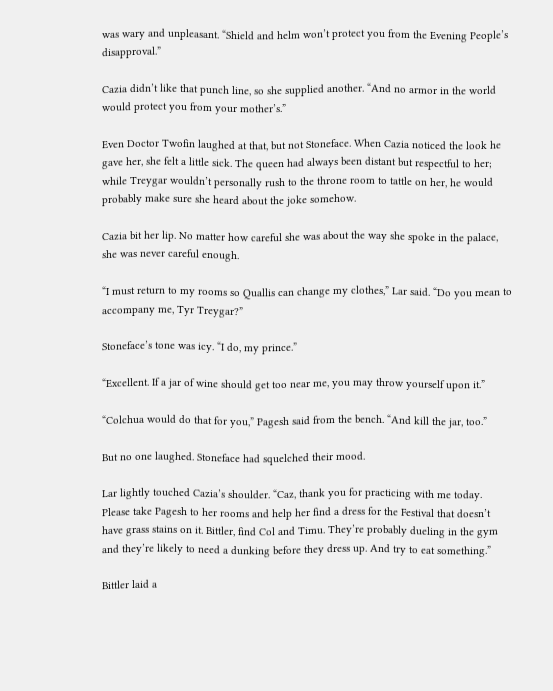was wary and unpleasant. “Shield and helm won’t protect you from the Evening People’s disapproval.”

Cazia didn’t like that punch line, so she supplied another. “And no armor in the world would protect you from your mother’s.”

Even Doctor Twofin laughed at that, but not Stoneface. When Cazia noticed the look he gave her, she felt a little sick. The queen had always been distant but respectful to her; while Treygar wouldn’t personally rush to the throne room to tattle on her, he would probably make sure she heard about the joke somehow.

Cazia bit her lip. No matter how careful she was about the way she spoke in the palace, she was never careful enough.

“I must return to my rooms so Quallis can change my clothes,” Lar said. “Do you mean to accompany me, Tyr Treygar?”

Stoneface’s tone was icy. “I do, my prince.”

“Excellent. If a jar of wine should get too near me, you may throw yourself upon it.”

“Colchua would do that for you,” Pagesh said from the bench. “And kill the jar, too.”

But no one laughed. Stoneface had squelched their mood.

Lar lightly touched Cazia’s shoulder. “Caz, thank you for practicing with me today. Please take Pagesh to her rooms and help her find a dress for the Festival that doesn’t have grass stains on it. Bittler, find Col and Timu. They’re probably dueling in the gym and they’re likely to need a dunking before they dress up. And try to eat something.”

Bittler laid a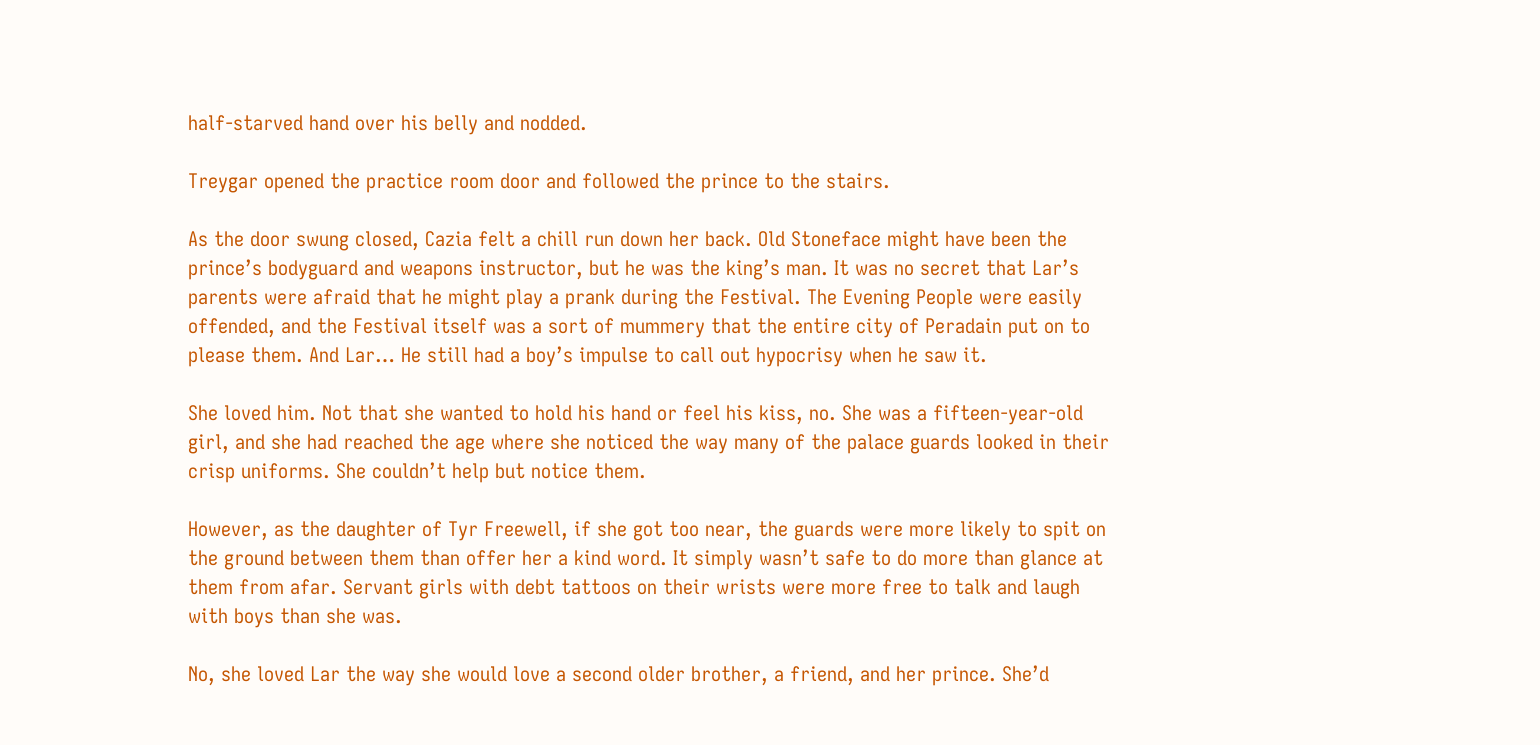half-starved hand over his belly and nodded.

Treygar opened the practice room door and followed the prince to the stairs.

As the door swung closed, Cazia felt a chill run down her back. Old Stoneface might have been the prince’s bodyguard and weapons instructor, but he was the king’s man. It was no secret that Lar’s parents were afraid that he might play a prank during the Festival. The Evening People were easily offended, and the Festival itself was a sort of mummery that the entire city of Peradain put on to please them. And Lar… He still had a boy’s impulse to call out hypocrisy when he saw it.

She loved him. Not that she wanted to hold his hand or feel his kiss, no. She was a fifteen-year-old girl, and she had reached the age where she noticed the way many of the palace guards looked in their crisp uniforms. She couldn’t help but notice them.

However, as the daughter of Tyr Freewell, if she got too near, the guards were more likely to spit on the ground between them than offer her a kind word. It simply wasn’t safe to do more than glance at them from afar. Servant girls with debt tattoos on their wrists were more free to talk and laugh with boys than she was.

No, she loved Lar the way she would love a second older brother, a friend, and her prince. She’d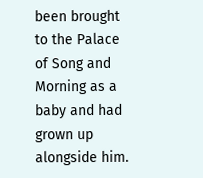been brought to the Palace of Song and Morning as a baby and had grown up alongside him.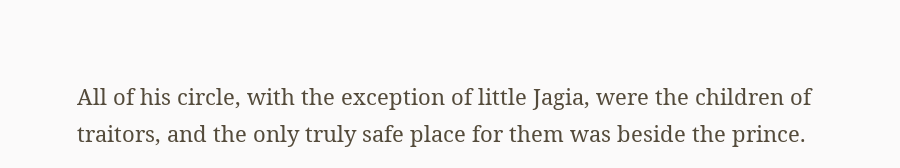All of his circle, with the exception of little Jagia, were the children of traitors, and the only truly safe place for them was beside the prince.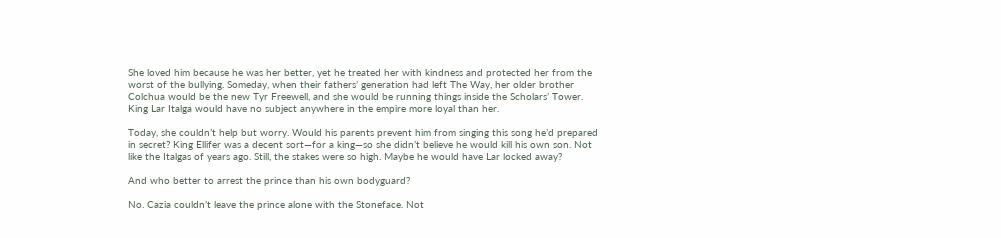She loved him because he was her better, yet he treated her with kindness and protected her from the worst of the bullying. Someday, when their fathers’ generation had left The Way, her older brother Colchua would be the new Tyr Freewell, and she would be running things inside the Scholars’ Tower. King Lar Italga would have no subject anywhere in the empire more loyal than her.

Today, she couldn’t help but worry. Would his parents prevent him from singing this song he’d prepared in secret? King Ellifer was a decent sort—for a king—so she didn’t believe he would kill his own son. Not like the Italgas of years ago. Still, the stakes were so high. Maybe he would have Lar locked away?

And who better to arrest the prince than his own bodyguard?

No. Cazia couldn’t leave the prince alone with the Stoneface. Not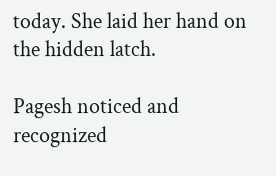today. She laid her hand on the hidden latch.

Pagesh noticed and recognized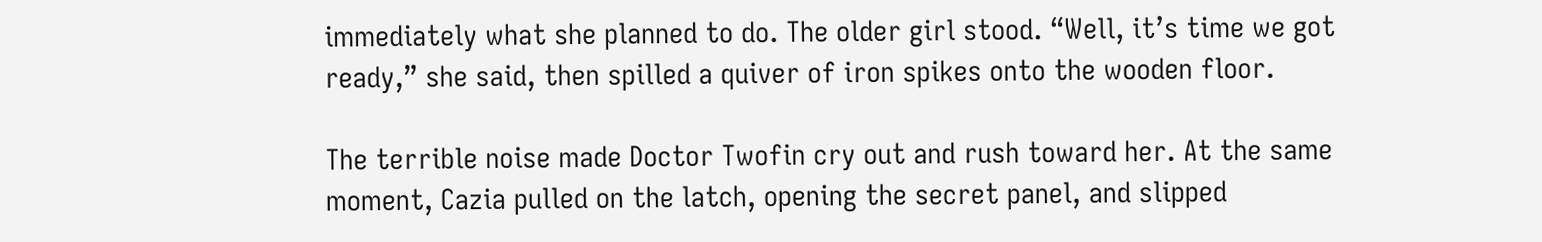immediately what she planned to do. The older girl stood. “Well, it’s time we got ready,” she said, then spilled a quiver of iron spikes onto the wooden floor.

The terrible noise made Doctor Twofin cry out and rush toward her. At the same moment, Cazia pulled on the latch, opening the secret panel, and slipped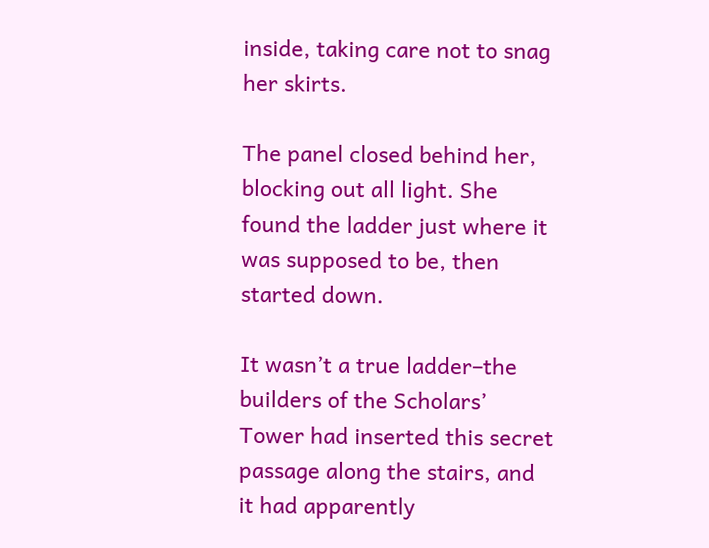inside, taking care not to snag her skirts.

The panel closed behind her, blocking out all light. She found the ladder just where it was supposed to be, then started down.

It wasn’t a true ladder–the builders of the Scholars’ Tower had inserted this secret passage along the stairs, and it had apparently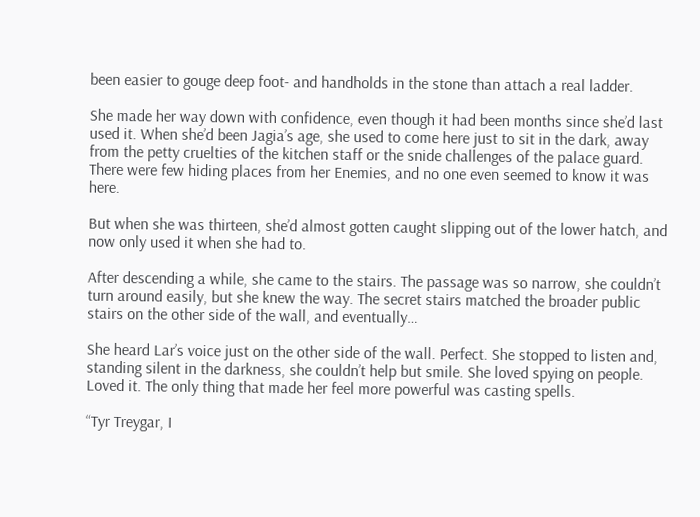been easier to gouge deep foot- and handholds in the stone than attach a real ladder.

She made her way down with confidence, even though it had been months since she’d last used it. When she’d been Jagia’s age, she used to come here just to sit in the dark, away from the petty cruelties of the kitchen staff or the snide challenges of the palace guard. There were few hiding places from her Enemies, and no one even seemed to know it was here.

But when she was thirteen, she’d almost gotten caught slipping out of the lower hatch, and now only used it when she had to.

After descending a while, she came to the stairs. The passage was so narrow, she couldn’t turn around easily, but she knew the way. The secret stairs matched the broader public stairs on the other side of the wall, and eventually…

She heard Lar’s voice just on the other side of the wall. Perfect. She stopped to listen and, standing silent in the darkness, she couldn’t help but smile. She loved spying on people. Loved it. The only thing that made her feel more powerful was casting spells.

“Tyr Treygar, I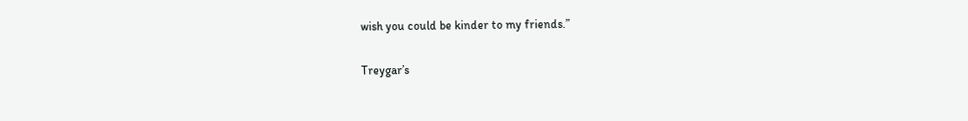wish you could be kinder to my friends.”

Treygar’s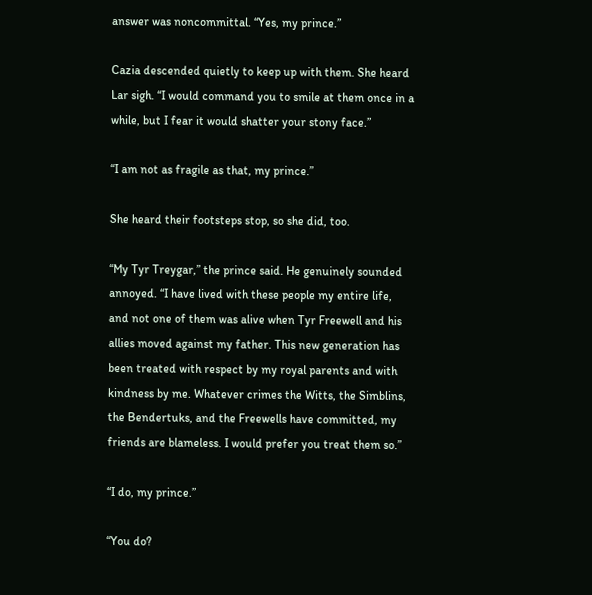answer was noncommittal. “Yes, my prince.”

Cazia descended quietly to keep up with them. She heard Lar sigh. “I would command you to smile at them once in a while, but I fear it would shatter your stony face.”

“I am not as fragile as that, my prince.”

She heard their footsteps stop, so she did, too.

“My Tyr Treygar,” the prince said. He genuinely sounded annoyed. “I have lived with these people my entire life, and not one of them was alive when Tyr Freewell and his allies moved against my father. This new generation has been treated with respect by my royal parents and with kindness by me. Whatever crimes the Witts, the Simblins, the Bendertuks, and the Freewells have committed, my friends are blameless. I would prefer you treat them so.”

“I do, my prince.”

“You do?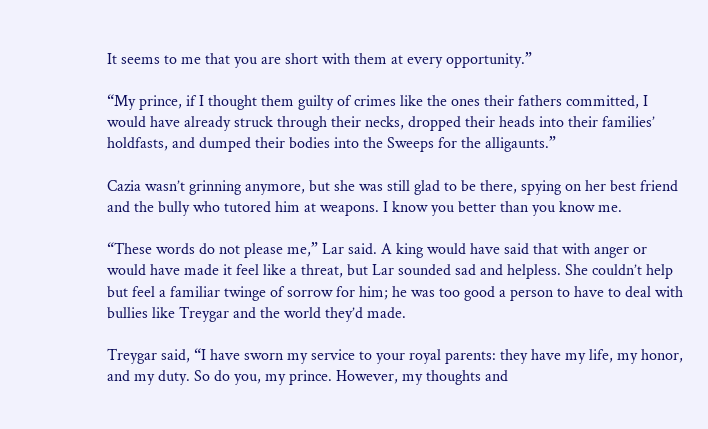It seems to me that you are short with them at every opportunity.”

“My prince, if I thought them guilty of crimes like the ones their fathers committed, I would have already struck through their necks, dropped their heads into their families’ holdfasts, and dumped their bodies into the Sweeps for the alligaunts.”

Cazia wasn’t grinning anymore, but she was still glad to be there, spying on her best friend and the bully who tutored him at weapons. I know you better than you know me.

“These words do not please me,” Lar said. A king would have said that with anger or would have made it feel like a threat, but Lar sounded sad and helpless. She couldn’t help but feel a familiar twinge of sorrow for him; he was too good a person to have to deal with bullies like Treygar and the world they’d made.

Treygar said, “I have sworn my service to your royal parents: they have my life, my honor, and my duty. So do you, my prince. However, my thoughts and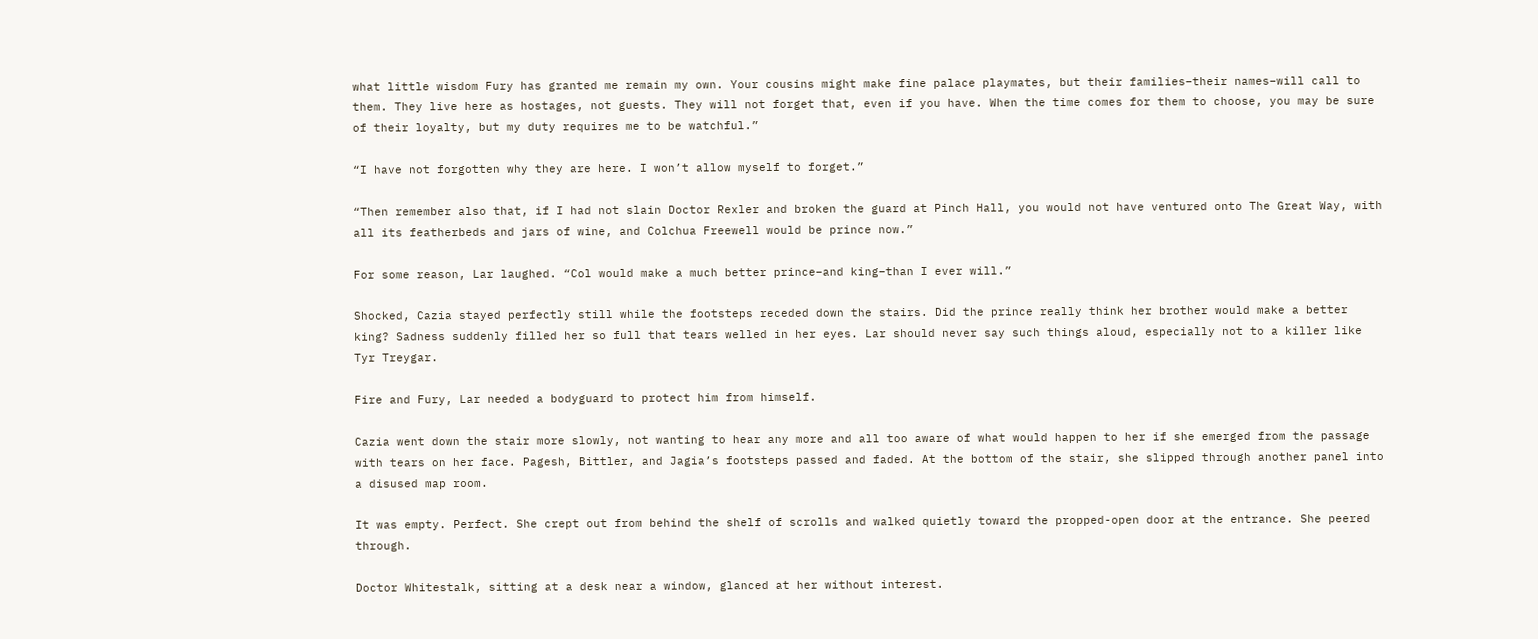what little wisdom Fury has granted me remain my own. Your cousins might make fine palace playmates, but their families–their names–will call to them. They live here as hostages, not guests. They will not forget that, even if you have. When the time comes for them to choose, you may be sure of their loyalty, but my duty requires me to be watchful.”

“I have not forgotten why they are here. I won’t allow myself to forget.”

“Then remember also that, if I had not slain Doctor Rexler and broken the guard at Pinch Hall, you would not have ventured onto The Great Way, with all its featherbeds and jars of wine, and Colchua Freewell would be prince now.”

For some reason, Lar laughed. “Col would make a much better prince–and king–than I ever will.”

Shocked, Cazia stayed perfectly still while the footsteps receded down the stairs. Did the prince really think her brother would make a better king? Sadness suddenly filled her so full that tears welled in her eyes. Lar should never say such things aloud, especially not to a killer like Tyr Treygar.

Fire and Fury, Lar needed a bodyguard to protect him from himself.

Cazia went down the stair more slowly, not wanting to hear any more and all too aware of what would happen to her if she emerged from the passage with tears on her face. Pagesh, Bittler, and Jagia’s footsteps passed and faded. At the bottom of the stair, she slipped through another panel into a disused map room.

It was empty. Perfect. She crept out from behind the shelf of scrolls and walked quietly toward the propped-open door at the entrance. She peered through.

Doctor Whitestalk, sitting at a desk near a window, glanced at her without interest.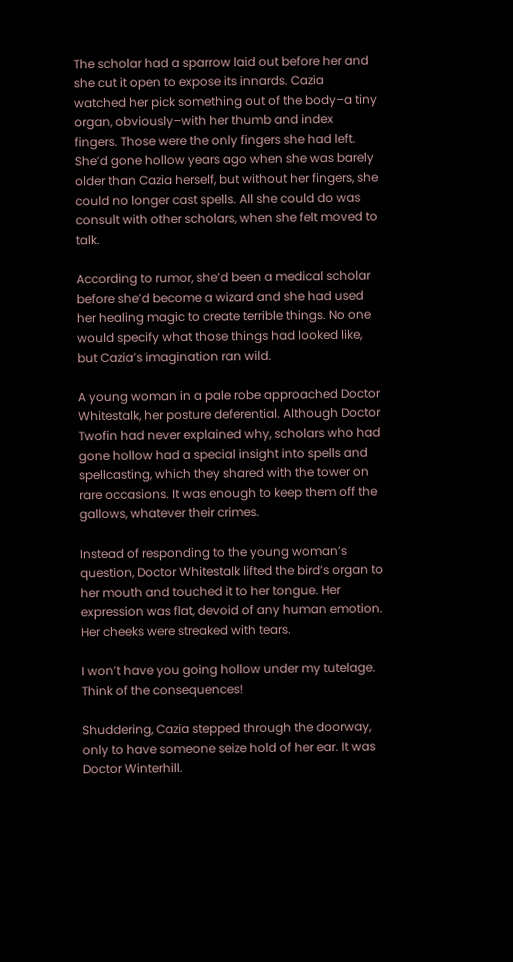The scholar had a sparrow laid out before her and she cut it open to expose its innards. Cazia watched her pick something out of the body–a tiny organ, obviously–with her thumb and index fingers. Those were the only fingers she had left. She’d gone hollow years ago when she was barely older than Cazia herself, but without her fingers, she could no longer cast spells. All she could do was consult with other scholars, when she felt moved to talk.

According to rumor, she’d been a medical scholar before she’d become a wizard and she had used her healing magic to create terrible things. No one would specify what those things had looked like, but Cazia’s imagination ran wild.

A young woman in a pale robe approached Doctor Whitestalk, her posture deferential. Although Doctor Twofin had never explained why, scholars who had gone hollow had a special insight into spells and spellcasting, which they shared with the tower on rare occasions. It was enough to keep them off the gallows, whatever their crimes.

Instead of responding to the young woman’s question, Doctor Whitestalk lifted the bird’s organ to her mouth and touched it to her tongue. Her expression was flat, devoid of any human emotion. Her cheeks were streaked with tears.

I won’t have you going hollow under my tutelage. Think of the consequences!

Shuddering, Cazia stepped through the doorway, only to have someone seize hold of her ear. It was Doctor Winterhill.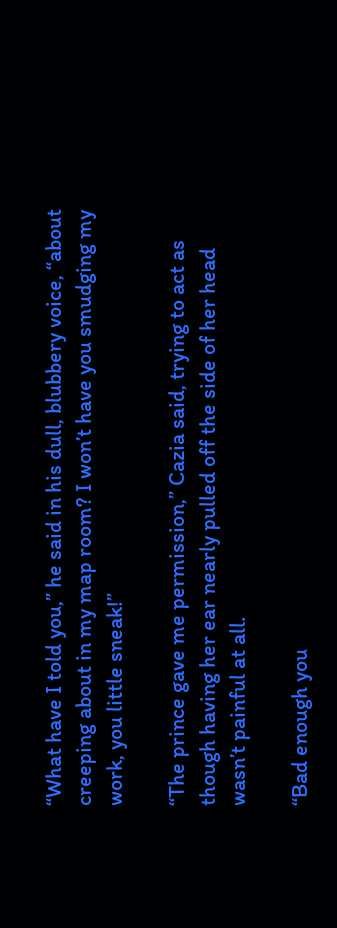“What have I told you,” he said in his dull, blubbery voice, “about creeping about in my map room? I won’t have you smudging my work, you little sneak!”

“The prince gave me permission,” Cazia said, trying to act as though having her ear nearly pulled off the side of her head wasn’t painful at all.

“Bad enough you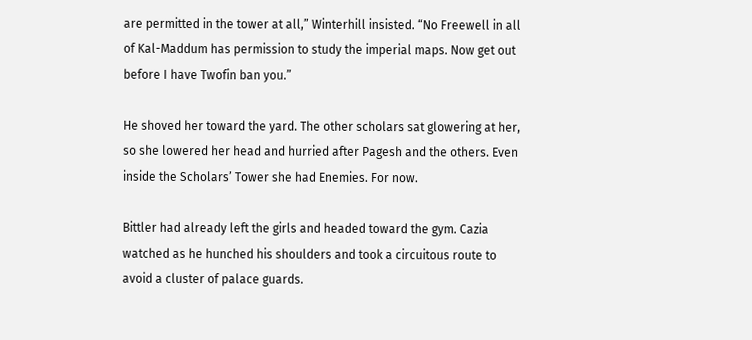are permitted in the tower at all,” Winterhill insisted. “No Freewell in all of Kal-Maddum has permission to study the imperial maps. Now get out before I have Twofin ban you.”

He shoved her toward the yard. The other scholars sat glowering at her, so she lowered her head and hurried after Pagesh and the others. Even inside the Scholars’ Tower she had Enemies. For now.

Bittler had already left the girls and headed toward the gym. Cazia watched as he hunched his shoulders and took a circuitous route to avoid a cluster of palace guards.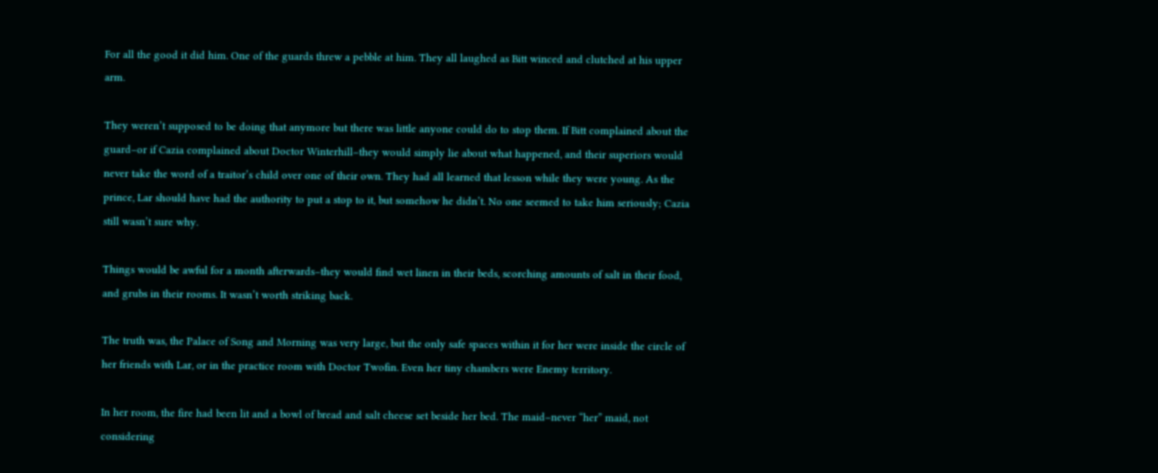For all the good it did him. One of the guards threw a pebble at him. They all laughed as Bitt winced and clutched at his upper arm.

They weren’t supposed to be doing that anymore but there was little anyone could do to stop them. If Bitt complained about the guard–or if Cazia complained about Doctor Winterhill–they would simply lie about what happened, and their superiors would never take the word of a traitor’s child over one of their own. They had all learned that lesson while they were young. As the prince, Lar should have had the authority to put a stop to it, but somehow he didn’t. No one seemed to take him seriously; Cazia still wasn’t sure why.

Things would be awful for a month afterwards–they would find wet linen in their beds, scorching amounts of salt in their food, and grubs in their rooms. It wasn’t worth striking back.

The truth was, the Palace of Song and Morning was very large, but the only safe spaces within it for her were inside the circle of her friends with Lar, or in the practice room with Doctor Twofin. Even her tiny chambers were Enemy territory.

In her room, the fire had been lit and a bowl of bread and salt cheese set beside her bed. The maid–never “her” maid, not considering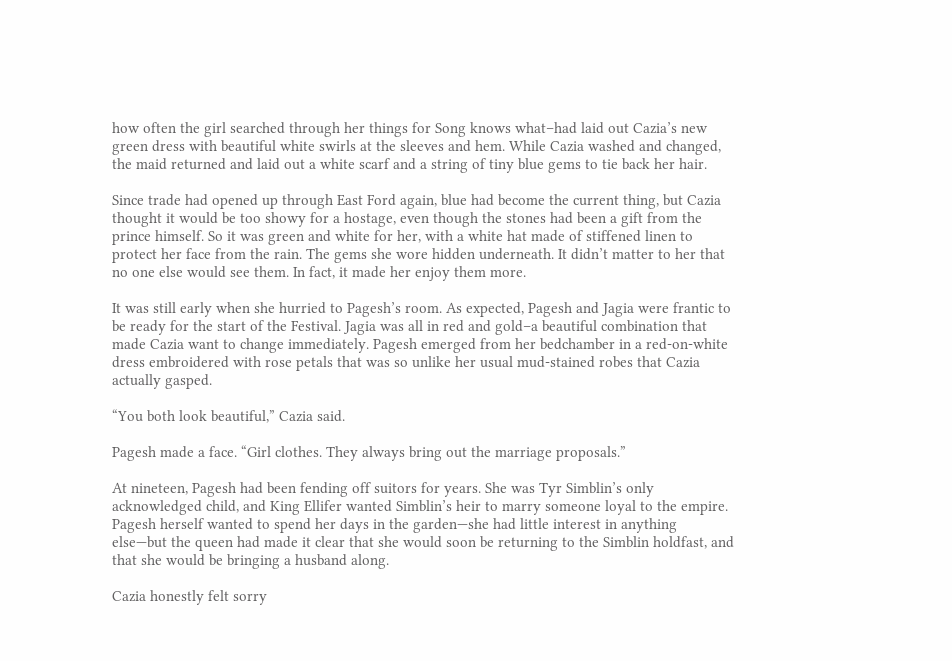how often the girl searched through her things for Song knows what–had laid out Cazia’s new green dress with beautiful white swirls at the sleeves and hem. While Cazia washed and changed, the maid returned and laid out a white scarf and a string of tiny blue gems to tie back her hair.

Since trade had opened up through East Ford again, blue had become the current thing, but Cazia thought it would be too showy for a hostage, even though the stones had been a gift from the prince himself. So it was green and white for her, with a white hat made of stiffened linen to protect her face from the rain. The gems she wore hidden underneath. It didn’t matter to her that no one else would see them. In fact, it made her enjoy them more.

It was still early when she hurried to Pagesh’s room. As expected, Pagesh and Jagia were frantic to be ready for the start of the Festival. Jagia was all in red and gold–a beautiful combination that made Cazia want to change immediately. Pagesh emerged from her bedchamber in a red-on-white dress embroidered with rose petals that was so unlike her usual mud-stained robes that Cazia actually gasped.

“You both look beautiful,” Cazia said.

Pagesh made a face. “Girl clothes. They always bring out the marriage proposals.”

At nineteen, Pagesh had been fending off suitors for years. She was Tyr Simblin’s only acknowledged child, and King Ellifer wanted Simblin’s heir to marry someone loyal to the empire. Pagesh herself wanted to spend her days in the garden—she had little interest in anything else—but the queen had made it clear that she would soon be returning to the Simblin holdfast, and that she would be bringing a husband along.

Cazia honestly felt sorry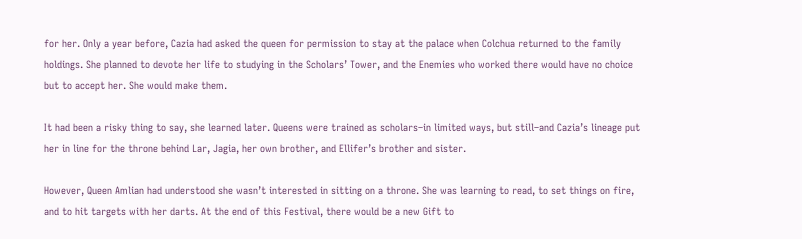for her. Only a year before, Cazia had asked the queen for permission to stay at the palace when Colchua returned to the family holdings. She planned to devote her life to studying in the Scholars’ Tower, and the Enemies who worked there would have no choice but to accept her. She would make them.

It had been a risky thing to say, she learned later. Queens were trained as scholars–in limited ways, but still–and Cazia’s lineage put her in line for the throne behind Lar, Jagia, her own brother, and Ellifer’s brother and sister.

However, Queen Amlian had understood she wasn’t interested in sitting on a throne. She was learning to read, to set things on fire, and to hit targets with her darts. At the end of this Festival, there would be a new Gift to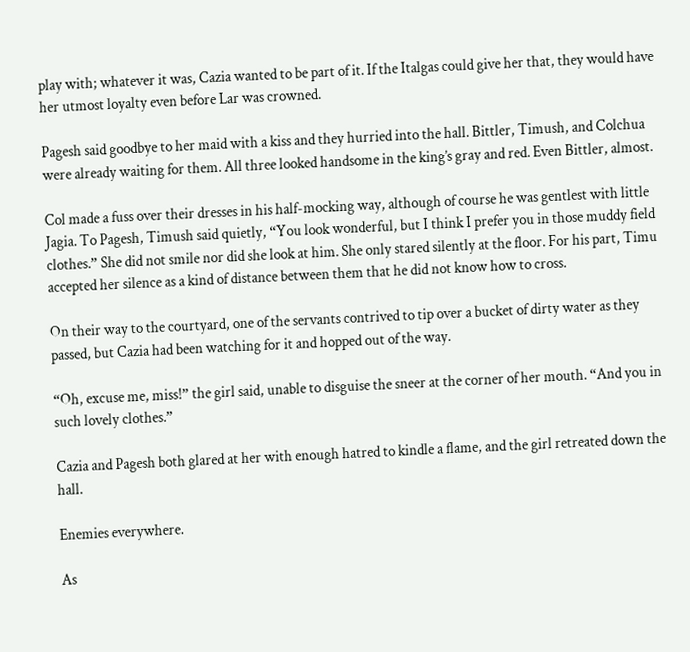play with; whatever it was, Cazia wanted to be part of it. If the Italgas could give her that, they would have her utmost loyalty even before Lar was crowned.

Pagesh said goodbye to her maid with a kiss and they hurried into the hall. Bittler, Timush, and Colchua were already waiting for them. All three looked handsome in the king’s gray and red. Even Bittler, almost.

Col made a fuss over their dresses in his half-mocking way, although of course he was gentlest with little Jagia. To Pagesh, Timush said quietly, “You look wonderful, but I think I prefer you in those muddy field clothes.” She did not smile nor did she look at him. She only stared silently at the floor. For his part, Timu accepted her silence as a kind of distance between them that he did not know how to cross.

On their way to the courtyard, one of the servants contrived to tip over a bucket of dirty water as they passed, but Cazia had been watching for it and hopped out of the way.

“Oh, excuse me, miss!” the girl said, unable to disguise the sneer at the corner of her mouth. “And you in such lovely clothes.”

Cazia and Pagesh both glared at her with enough hatred to kindle a flame, and the girl retreated down the hall.

Enemies everywhere.

As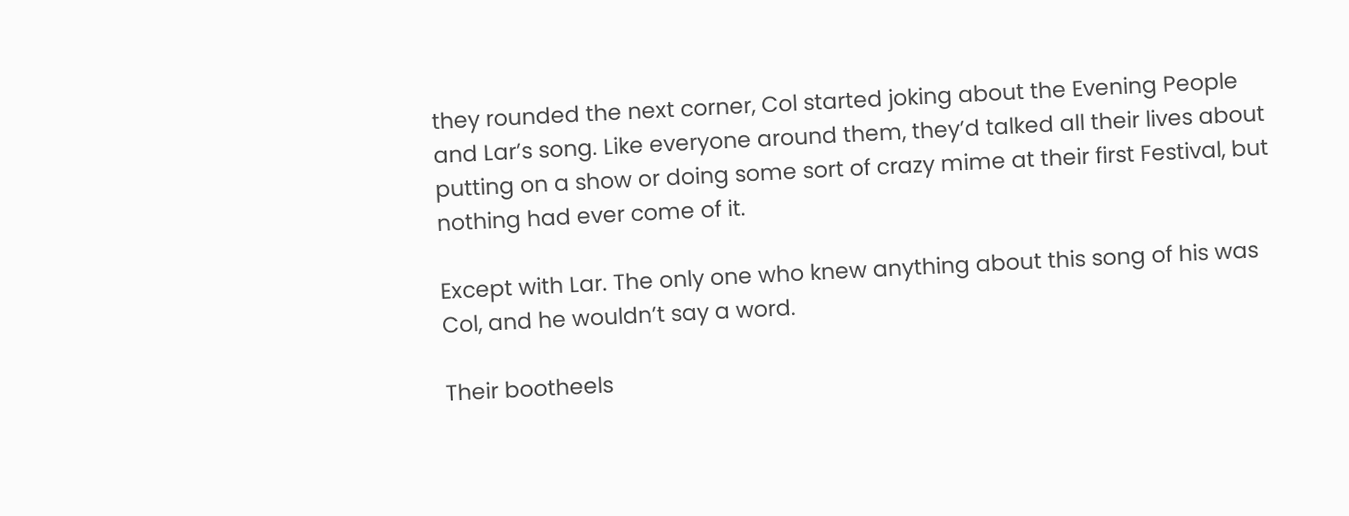they rounded the next corner, Col started joking about the Evening People and Lar’s song. Like everyone around them, they’d talked all their lives about putting on a show or doing some sort of crazy mime at their first Festival, but nothing had ever come of it.

Except with Lar. The only one who knew anything about this song of his was Col, and he wouldn’t say a word.

Their bootheels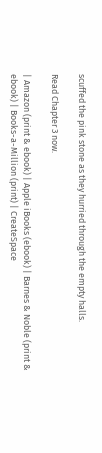scuffed the pink stone as they hurried through the empty halls.

Read Chapter 3 now.

| Amazon (print & ebook) | Apple iBooks (ebook) | Barnes & Noble (print & ebook) | Books-a-Million (print) | CreateSpace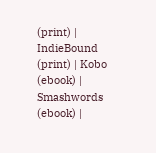(print) | IndieBound (print) | Kobo (ebook) | Smashwords (ebook) |